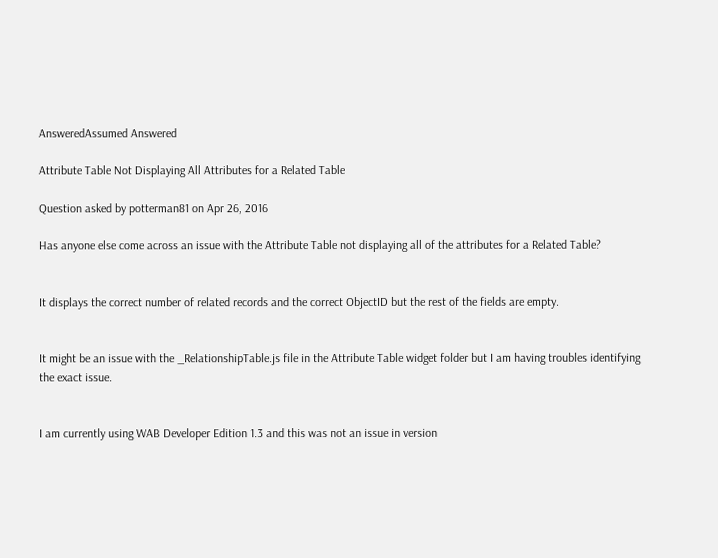AnsweredAssumed Answered

Attribute Table Not Displaying All Attributes for a Related Table

Question asked by potterman81 on Apr 26, 2016

Has anyone else come across an issue with the Attribute Table not displaying all of the attributes for a Related Table?


It displays the correct number of related records and the correct ObjectID but the rest of the fields are empty.


It might be an issue with the _RelationshipTable.js file in the Attribute Table widget folder but I am having troubles identifying the exact issue.


I am currently using WAB Developer Edition 1.3 and this was not an issue in version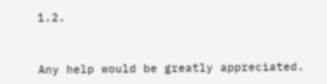1.2.



Any help would be greatly appreciated.